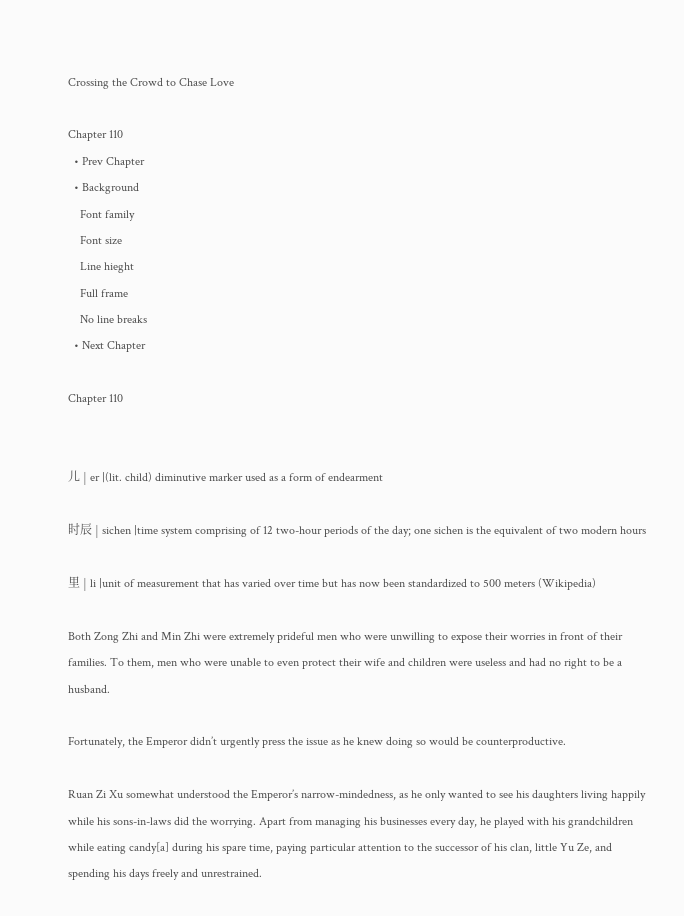Crossing the Crowd to Chase Love

Chapter 110
  • Prev Chapter
  • Background
    Font family
    Font size
    Line hieght
    Full frame
    No line breaks
  • Next Chapter

Chapter 110


儿 | er |(lit. child) diminutive marker used as a form of endearment

时辰 | sichen |time system comprising of 12 two-hour periods of the day; one sichen is the equivalent of two modern hours

里 | li |unit of measurement that has varied over time but has now been standardized to 500 meters (Wikipedia)

Both Zong Zhi and Min Zhi were extremely prideful men who were unwilling to expose their worries in front of their families. To them, men who were unable to even protect their wife and children were useless and had no right to be a husband.

Fortunately, the Emperor didn’t urgently press the issue as he knew doing so would be counterproductive.

Ruan Zi Xu somewhat understood the Emperor’s narrow-mindedness, as he only wanted to see his daughters living happily while his sons-in-laws did the worrying. Apart from managing his businesses every day, he played with his grandchildren while eating candy[a] during his spare time, paying particular attention to the successor of his clan, little Yu Ze, and spending his days freely and unrestrained.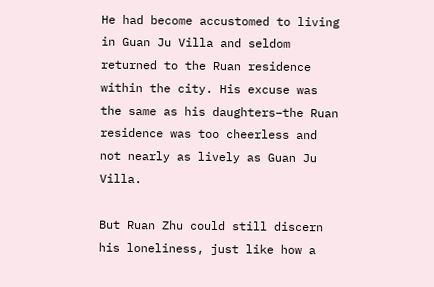He had become accustomed to living in Guan Ju Villa and seldom returned to the Ruan residence within the city. His excuse was the same as his daughters–the Ruan residence was too cheerless and not nearly as lively as Guan Ju Villa.

But Ruan Zhu could still discern his loneliness, just like how a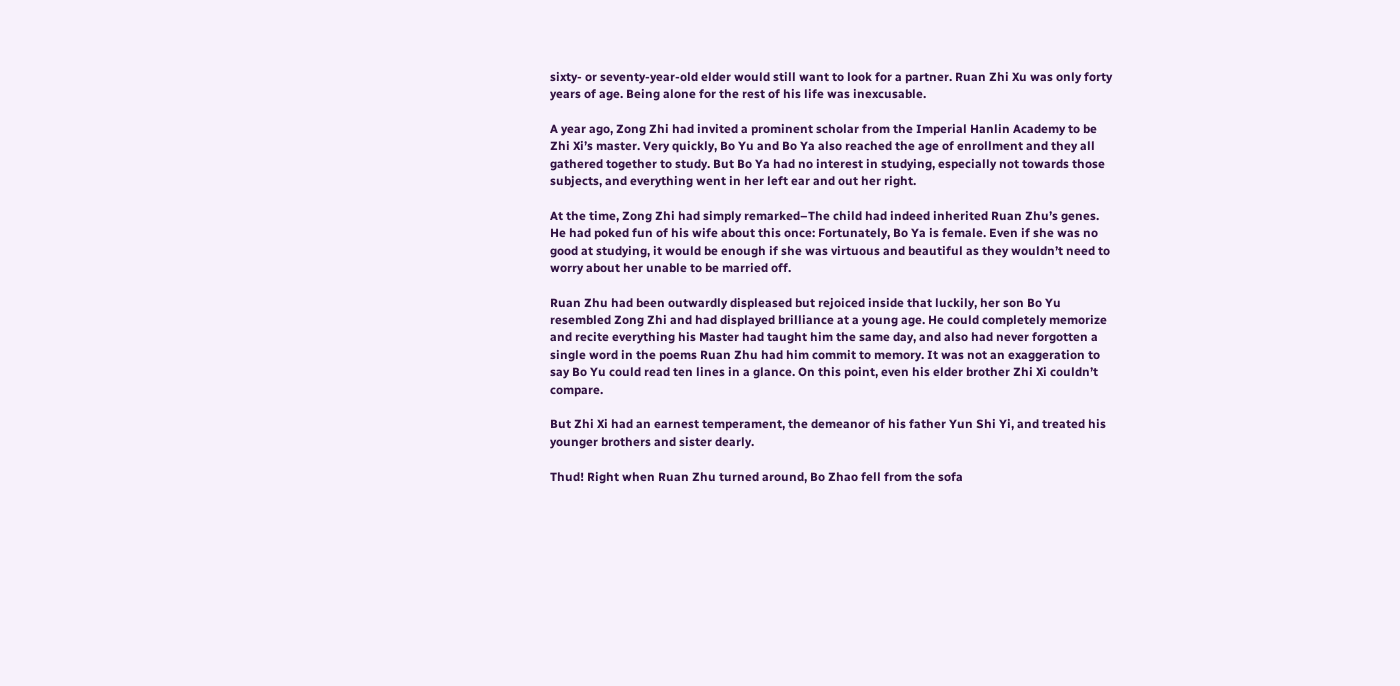sixty- or seventy-year-old elder would still want to look for a partner. Ruan Zhi Xu was only forty years of age. Being alone for the rest of his life was inexcusable.

A year ago, Zong Zhi had invited a prominent scholar from the Imperial Hanlin Academy to be Zhi Xi’s master. Very quickly, Bo Yu and Bo Ya also reached the age of enrollment and they all gathered together to study. But Bo Ya had no interest in studying, especially not towards those subjects, and everything went in her left ear and out her right.

At the time, Zong Zhi had simply remarked–The child had indeed inherited Ruan Zhu’s genes. He had poked fun of his wife about this once: Fortunately, Bo Ya is female. Even if she was no good at studying, it would be enough if she was virtuous and beautiful as they wouldn’t need to worry about her unable to be married off.

Ruan Zhu had been outwardly displeased but rejoiced inside that luckily, her son Bo Yu resembled Zong Zhi and had displayed brilliance at a young age. He could completely memorize and recite everything his Master had taught him the same day, and also had never forgotten a single word in the poems Ruan Zhu had him commit to memory. It was not an exaggeration to say Bo Yu could read ten lines in a glance. On this point, even his elder brother Zhi Xi couldn’t compare.

But Zhi Xi had an earnest temperament, the demeanor of his father Yun Shi Yi, and treated his younger brothers and sister dearly.

Thud! Right when Ruan Zhu turned around, Bo Zhao fell from the sofa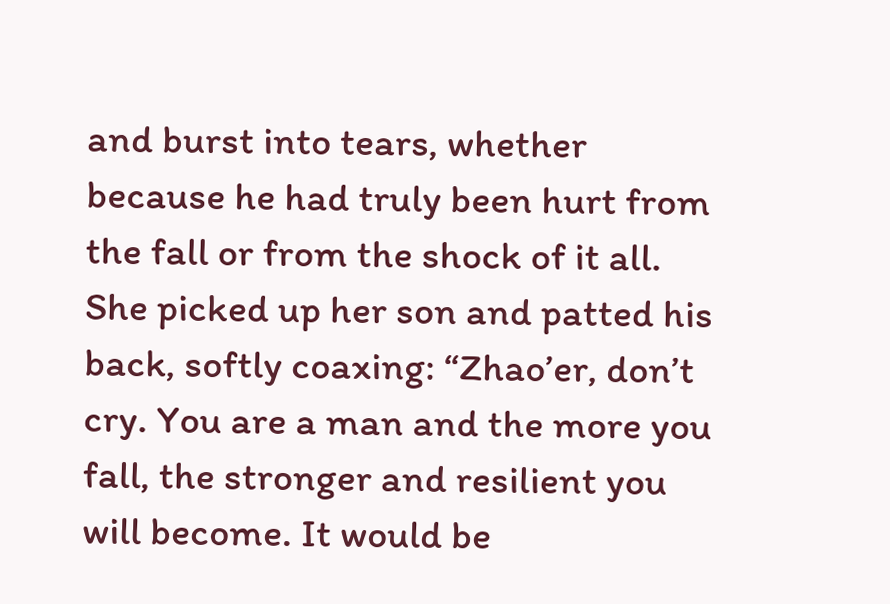and burst into tears, whether because he had truly been hurt from the fall or from the shock of it all. She picked up her son and patted his back, softly coaxing: “Zhao’er, don’t cry. You are a man and the more you fall, the stronger and resilient you will become. It would be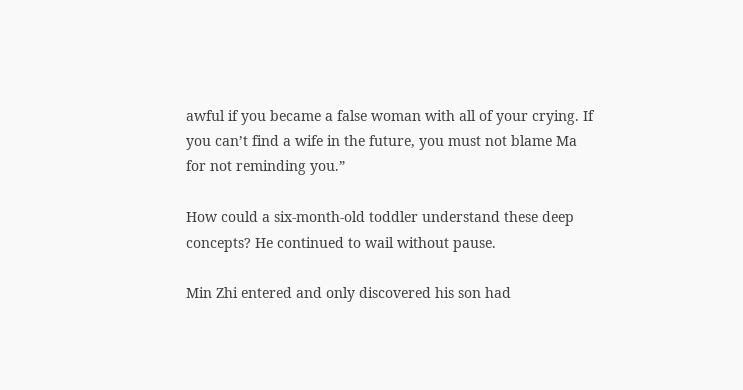awful if you became a false woman with all of your crying. If you can’t find a wife in the future, you must not blame Ma for not reminding you.”

How could a six-month-old toddler understand these deep concepts? He continued to wail without pause.

Min Zhi entered and only discovered his son had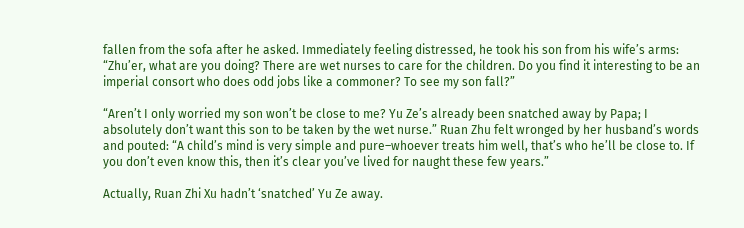fallen from the sofa after he asked. Immediately feeling distressed, he took his son from his wife’s arms: “Zhu’er, what are you doing? There are wet nurses to care for the children. Do you find it interesting to be an imperial consort who does odd jobs like a commoner? To see my son fall?”

“Aren’t I only worried my son won’t be close to me? Yu Ze’s already been snatched away by Papa; I absolutely don’t want this son to be taken by the wet nurse.” Ruan Zhu felt wronged by her husband’s words and pouted: “A child’s mind is very simple and pure–whoever treats him well, that’s who he’ll be close to. If you don’t even know this, then it’s clear you’ve lived for naught these few years.”

Actually, Ruan Zhi Xu hadn’t ‘snatched’ Yu Ze away.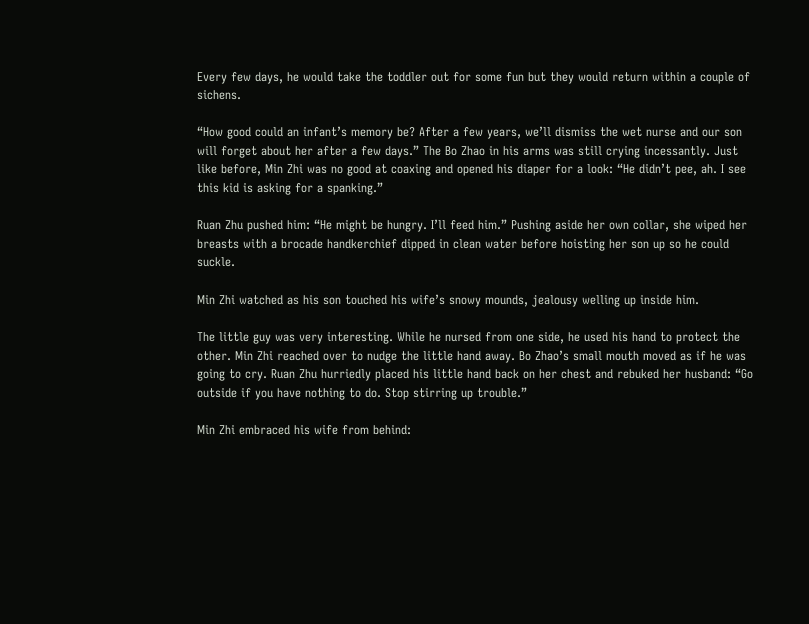Every few days, he would take the toddler out for some fun but they would return within a couple of sichens.

“How good could an infant’s memory be? After a few years, we’ll dismiss the wet nurse and our son will forget about her after a few days.” The Bo Zhao in his arms was still crying incessantly. Just like before, Min Zhi was no good at coaxing and opened his diaper for a look: “He didn’t pee, ah. I see this kid is asking for a spanking.”

Ruan Zhu pushed him: “He might be hungry. I’ll feed him.” Pushing aside her own collar, she wiped her breasts with a brocade handkerchief dipped in clean water before hoisting her son up so he could suckle.

Min Zhi watched as his son touched his wife’s snowy mounds, jealousy welling up inside him.

The little guy was very interesting. While he nursed from one side, he used his hand to protect the other. Min Zhi reached over to nudge the little hand away. Bo Zhao’s small mouth moved as if he was going to cry. Ruan Zhu hurriedly placed his little hand back on her chest and rebuked her husband: “Go outside if you have nothing to do. Stop stirring up trouble.”

Min Zhi embraced his wife from behind: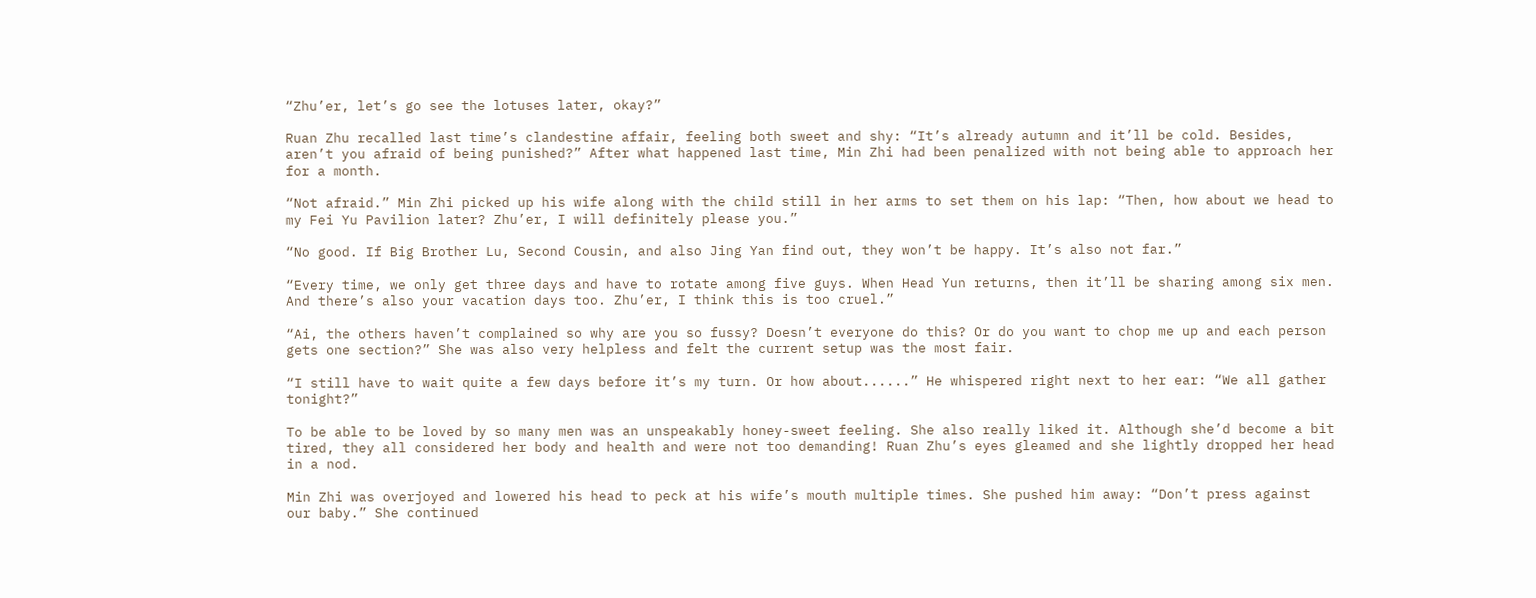“Zhu’er, let’s go see the lotuses later, okay?”

Ruan Zhu recalled last time’s clandestine affair, feeling both sweet and shy: “It’s already autumn and it’ll be cold. Besides, aren’t you afraid of being punished?” After what happened last time, Min Zhi had been penalized with not being able to approach her for a month.

“Not afraid.” Min Zhi picked up his wife along with the child still in her arms to set them on his lap: “Then, how about we head to my Fei Yu Pavilion later? Zhu’er, I will definitely please you.”

“No good. If Big Brother Lu, Second Cousin, and also Jing Yan find out, they won’t be happy. It’s also not far.”

“Every time, we only get three days and have to rotate among five guys. When Head Yun returns, then it’ll be sharing among six men. And there’s also your vacation days too. Zhu’er, I think this is too cruel.”

“Ai, the others haven’t complained so why are you so fussy? Doesn’t everyone do this? Or do you want to chop me up and each person gets one section?” She was also very helpless and felt the current setup was the most fair.

“I still have to wait quite a few days before it’s my turn. Or how about......” He whispered right next to her ear: “We all gather tonight?”

To be able to be loved by so many men was an unspeakably honey-sweet feeling. She also really liked it. Although she’d become a bit tired, they all considered her body and health and were not too demanding! Ruan Zhu’s eyes gleamed and she lightly dropped her head in a nod.

Min Zhi was overjoyed and lowered his head to peck at his wife’s mouth multiple times. She pushed him away: “Don’t press against our baby.” She continued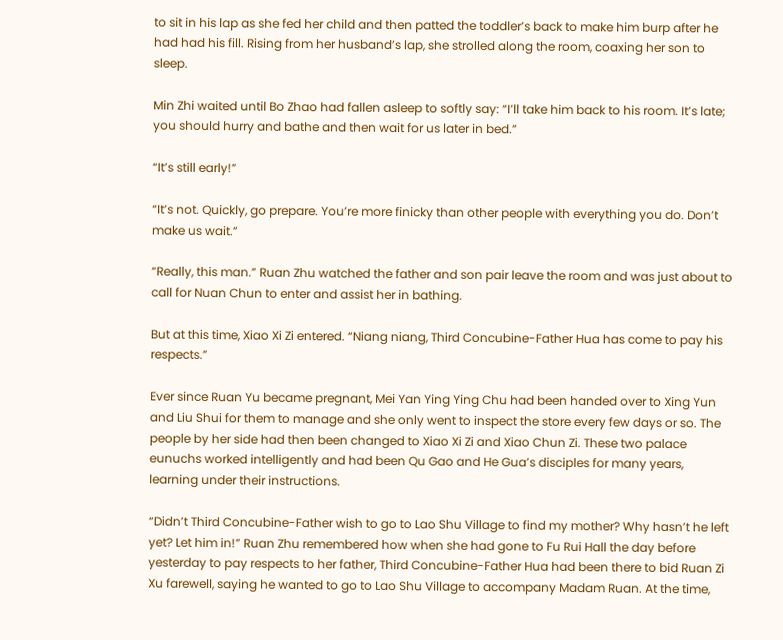to sit in his lap as she fed her child and then patted the toddler’s back to make him burp after he had had his fill. Rising from her husband’s lap, she strolled along the room, coaxing her son to sleep.

Min Zhi waited until Bo Zhao had fallen asleep to softly say: “I’ll take him back to his room. It’s late; you should hurry and bathe and then wait for us later in bed.”

“It’s still early!”

“It’s not. Quickly, go prepare. You’re more finicky than other people with everything you do. Don’t make us wait.”

“Really, this man.” Ruan Zhu watched the father and son pair leave the room and was just about to call for Nuan Chun to enter and assist her in bathing.

But at this time, Xiao Xi Zi entered. “Niang niang, Third Concubine-Father Hua has come to pay his respects.”

Ever since Ruan Yu became pregnant, Mei Yan Ying Ying Chu had been handed over to Xing Yun and Liu Shui for them to manage and she only went to inspect the store every few days or so. The people by her side had then been changed to Xiao Xi Zi and Xiao Chun Zi. These two palace eunuchs worked intelligently and had been Qu Gao and He Gua’s disciples for many years, learning under their instructions.

“Didn’t Third Concubine-Father wish to go to Lao Shu Village to find my mother? Why hasn’t he left yet? Let him in!” Ruan Zhu remembered how when she had gone to Fu Rui Hall the day before yesterday to pay respects to her father, Third Concubine-Father Hua had been there to bid Ruan Zi Xu farewell, saying he wanted to go to Lao Shu Village to accompany Madam Ruan. At the time,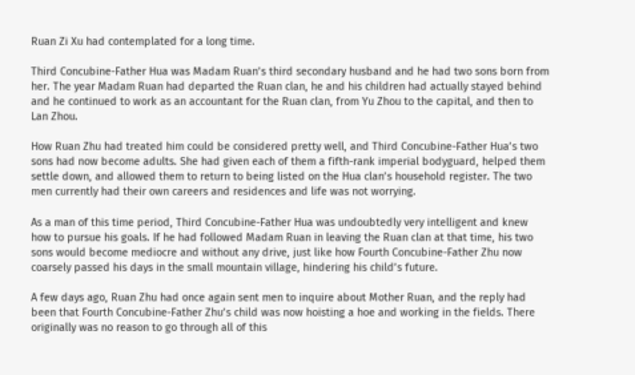Ruan Zi Xu had contemplated for a long time.

Third Concubine-Father Hua was Madam Ruan’s third secondary husband and he had two sons born from her. The year Madam Ruan had departed the Ruan clan, he and his children had actually stayed behind and he continued to work as an accountant for the Ruan clan, from Yu Zhou to the capital, and then to Lan Zhou.

How Ruan Zhu had treated him could be considered pretty well, and Third Concubine-Father Hua’s two sons had now become adults. She had given each of them a fifth-rank imperial bodyguard, helped them settle down, and allowed them to return to being listed on the Hua clan’s household register. The two men currently had their own careers and residences and life was not worrying.

As a man of this time period, Third Concubine-Father Hua was undoubtedly very intelligent and knew how to pursue his goals. If he had followed Madam Ruan in leaving the Ruan clan at that time, his two sons would become mediocre and without any drive, just like how Fourth Concubine-Father Zhu now coarsely passed his days in the small mountain village, hindering his child’s future.

A few days ago, Ruan Zhu had once again sent men to inquire about Mother Ruan, and the reply had been that Fourth Concubine-Father Zhu’s child was now hoisting a hoe and working in the fields. There originally was no reason to go through all of this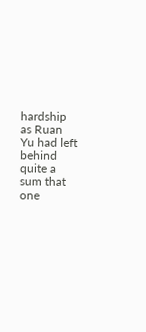hardship as Ruan Yu had left behind quite a sum that one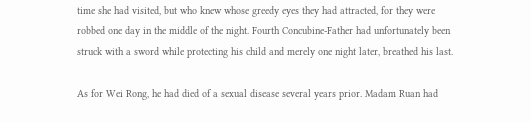time she had visited, but who knew whose greedy eyes they had attracted, for they were robbed one day in the middle of the night. Fourth Concubine-Father had unfortunately been struck with a sword while protecting his child and merely one night later, breathed his last.

As for Wei Rong, he had died of a sexual disease several years prior. Madam Ruan had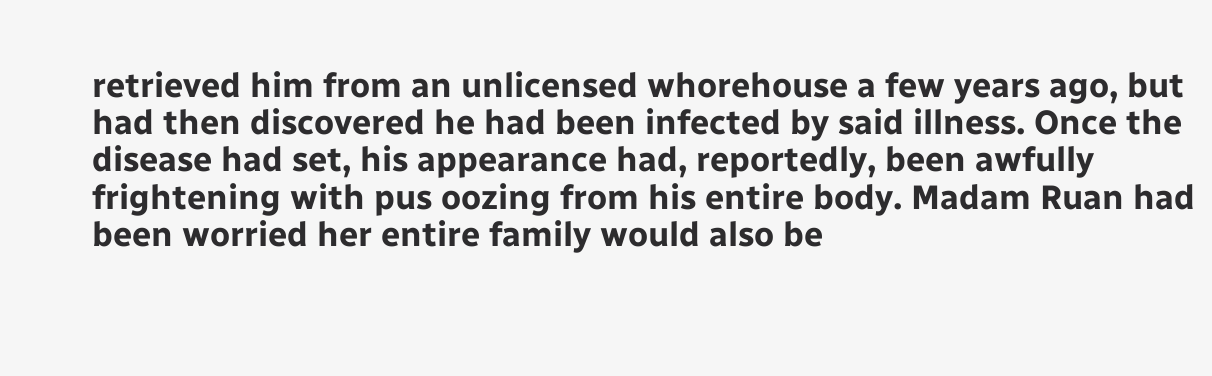retrieved him from an unlicensed whorehouse a few years ago, but had then discovered he had been infected by said illness. Once the disease had set, his appearance had, reportedly, been awfully frightening with pus oozing from his entire body. Madam Ruan had been worried her entire family would also be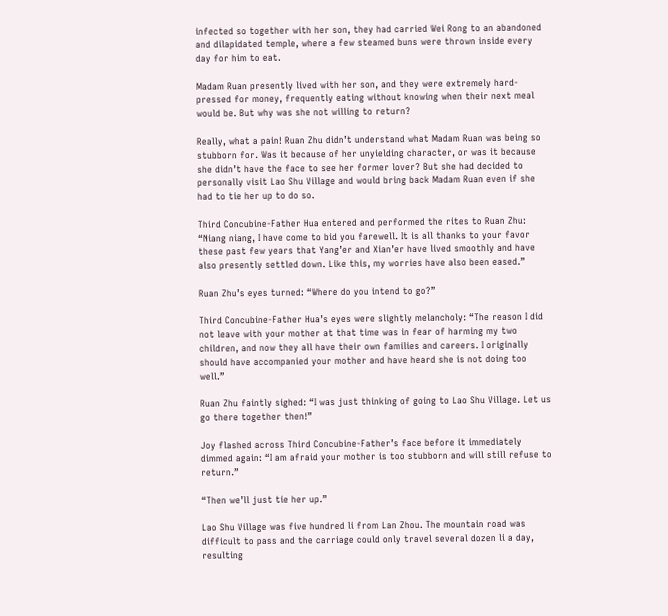infected so together with her son, they had carried Wei Rong to an abandoned and dilapidated temple, where a few steamed buns were thrown inside every day for him to eat.

Madam Ruan presently lived with her son, and they were extremely hard-pressed for money, frequently eating without knowing when their next meal would be. But why was she not willing to return?

Really, what a pain! Ruan Zhu didn’t understand what Madam Ruan was being so stubborn for. Was it because of her unyielding character, or was it because she didn’t have the face to see her former lover? But she had decided to personally visit Lao Shu Village and would bring back Madam Ruan even if she had to tie her up to do so.

Third Concubine-Father Hua entered and performed the rites to Ruan Zhu: “Niang niang, I have come to bid you farewell. It is all thanks to your favor these past few years that Yang’er and Xian’er have lived smoothly and have also presently settled down. Like this, my worries have also been eased.”

Ruan Zhu’s eyes turned: “Where do you intend to go?”

Third Concubine-Father Hua’s eyes were slightly melancholy: “The reason I did not leave with your mother at that time was in fear of harming my two children, and now they all have their own families and careers. I originally should have accompanied your mother and have heard she is not doing too well.”

Ruan Zhu faintly sighed: “I was just thinking of going to Lao Shu Village. Let us go there together then!”

Joy flashed across Third Concubine-Father’s face before it immediately dimmed again: “I am afraid your mother is too stubborn and will still refuse to return.”

“Then we’ll just tie her up.”

Lao Shu Village was five hundred li from Lan Zhou. The mountain road was difficult to pass and the carriage could only travel several dozen li a day, resulting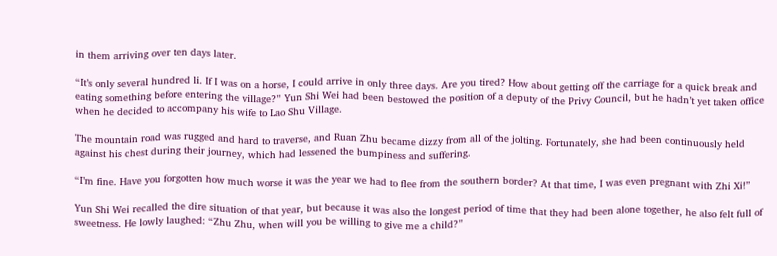in them arriving over ten days later.

“It’s only several hundred li. If I was on a horse, I could arrive in only three days. Are you tired? How about getting off the carriage for a quick break and eating something before entering the village?” Yun Shi Wei had been bestowed the position of a deputy of the Privy Council, but he hadn’t yet taken office when he decided to accompany his wife to Lao Shu Village.

The mountain road was rugged and hard to traverse, and Ruan Zhu became dizzy from all of the jolting. Fortunately, she had been continuously held against his chest during their journey, which had lessened the bumpiness and suffering.

“I’m fine. Have you forgotten how much worse it was the year we had to flee from the southern border? At that time, I was even pregnant with Zhi Xi!”

Yun Shi Wei recalled the dire situation of that year, but because it was also the longest period of time that they had been alone together, he also felt full of sweetness. He lowly laughed: “Zhu Zhu, when will you be willing to give me a child?”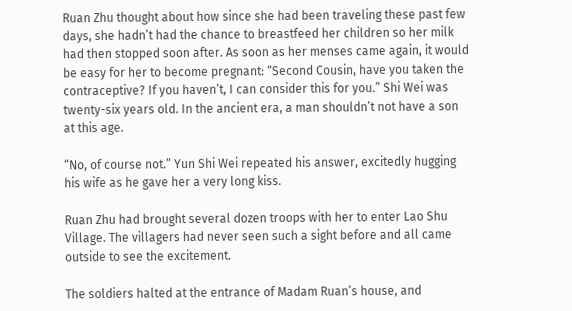Ruan Zhu thought about how since she had been traveling these past few days, she hadn’t had the chance to breastfeed her children so her milk had then stopped soon after. As soon as her menses came again, it would be easy for her to become pregnant: “Second Cousin, have you taken the contraceptive? If you haven’t, I can consider this for you.” Shi Wei was twenty-six years old. In the ancient era, a man shouldn’t not have a son at this age.

“No, of course not.” Yun Shi Wei repeated his answer, excitedly hugging his wife as he gave her a very long kiss.

Ruan Zhu had brought several dozen troops with her to enter Lao Shu Village. The villagers had never seen such a sight before and all came outside to see the excitement.

The soldiers halted at the entrance of Madam Ruan’s house, and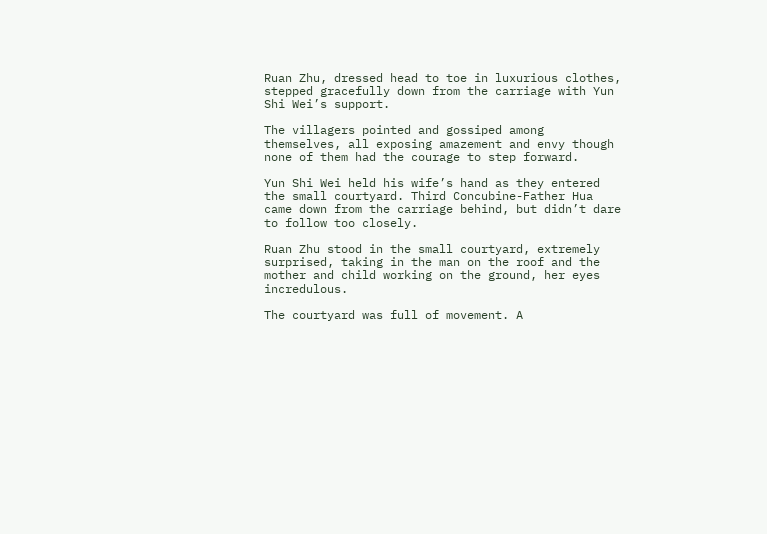Ruan Zhu, dressed head to toe in luxurious clothes, stepped gracefully down from the carriage with Yun Shi Wei’s support.

The villagers pointed and gossiped among themselves, all exposing amazement and envy though none of them had the courage to step forward.

Yun Shi Wei held his wife’s hand as they entered the small courtyard. Third Concubine-Father Hua came down from the carriage behind, but didn’t dare to follow too closely.

Ruan Zhu stood in the small courtyard, extremely surprised, taking in the man on the roof and the mother and child working on the ground, her eyes incredulous.

The courtyard was full of movement. A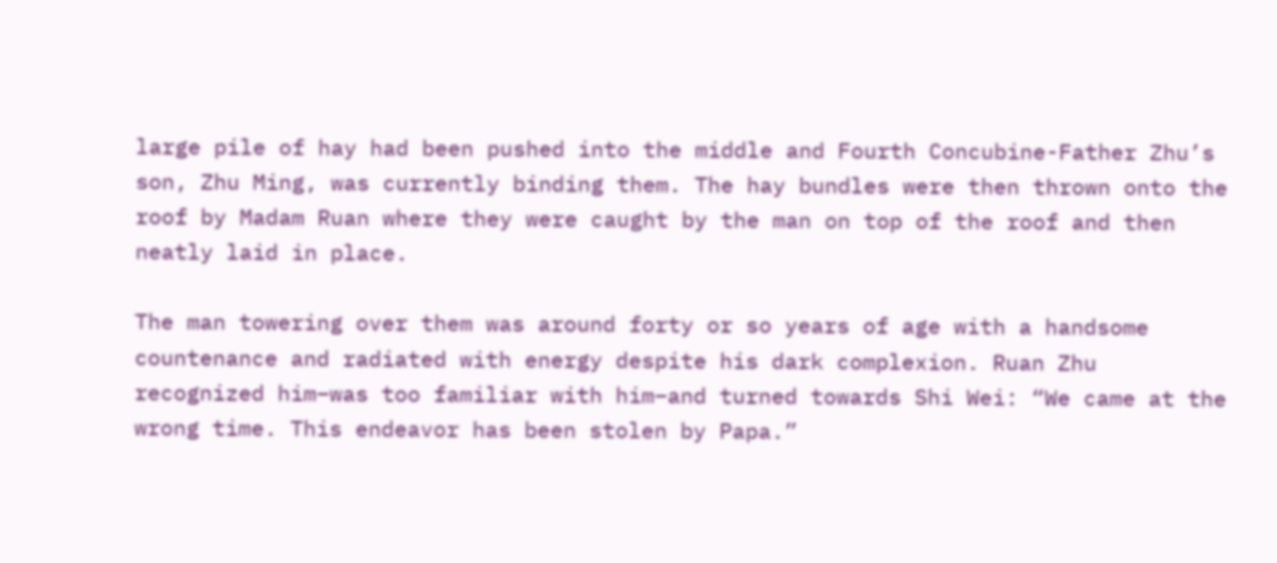large pile of hay had been pushed into the middle and Fourth Concubine-Father Zhu’s son, Zhu Ming, was currently binding them. The hay bundles were then thrown onto the roof by Madam Ruan where they were caught by the man on top of the roof and then neatly laid in place.

The man towering over them was around forty or so years of age with a handsome countenance and radiated with energy despite his dark complexion. Ruan Zhu recognized him–was too familiar with him–and turned towards Shi Wei: “We came at the wrong time. This endeavor has been stolen by Papa.”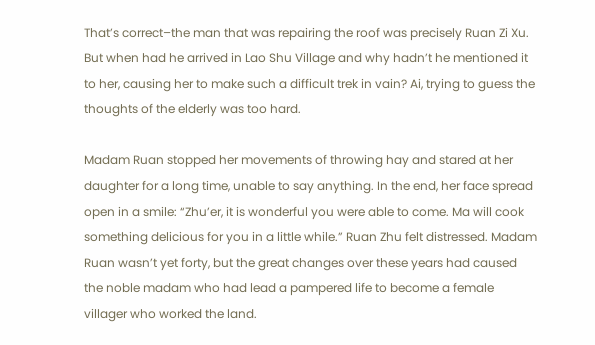That’s correct–the man that was repairing the roof was precisely Ruan Zi Xu. But when had he arrived in Lao Shu Village and why hadn’t he mentioned it to her, causing her to make such a difficult trek in vain? Ai, trying to guess the thoughts of the elderly was too hard.

Madam Ruan stopped her movements of throwing hay and stared at her daughter for a long time, unable to say anything. In the end, her face spread open in a smile: “Zhu’er, it is wonderful you were able to come. Ma will cook something delicious for you in a little while.” Ruan Zhu felt distressed. Madam Ruan wasn’t yet forty, but the great changes over these years had caused the noble madam who had lead a pampered life to become a female villager who worked the land.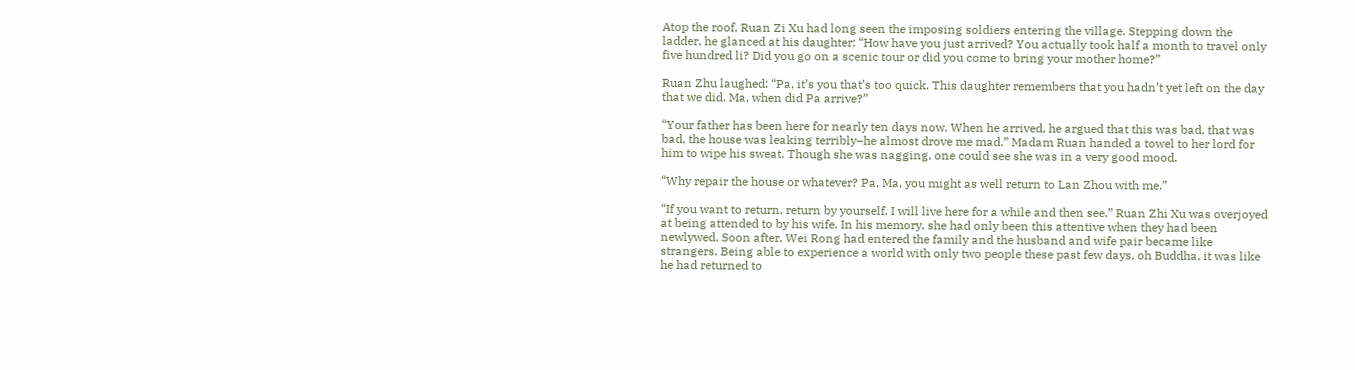Atop the roof, Ruan Zi Xu had long seen the imposing soldiers entering the village. Stepping down the ladder, he glanced at his daughter: “How have you just arrived? You actually took half a month to travel only five hundred li? Did you go on a scenic tour or did you come to bring your mother home?”

Ruan Zhu laughed: “Pa, it’s you that’s too quick. This daughter remembers that you hadn’t yet left on the day that we did. Ma, when did Pa arrive?”

“Your father has been here for nearly ten days now. When he arrived, he argued that this was bad, that was bad, the house was leaking terribly–he almost drove me mad.” Madam Ruan handed a towel to her lord for him to wipe his sweat. Though she was nagging, one could see she was in a very good mood.

“Why repair the house or whatever? Pa, Ma, you might as well return to Lan Zhou with me.”

“If you want to return, return by yourself. I will live here for a while and then see.” Ruan Zhi Xu was overjoyed at being attended to by his wife. In his memory, she had only been this attentive when they had been newlywed. Soon after, Wei Rong had entered the family and the husband and wife pair became like strangers. Being able to experience a world with only two people these past few days, oh Buddha, it was like he had returned to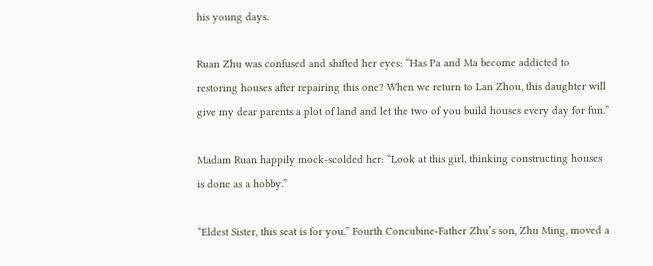his young days.

Ruan Zhu was confused and shifted her eyes: “Has Pa and Ma become addicted to restoring houses after repairing this one? When we return to Lan Zhou, this daughter will give my dear parents a plot of land and let the two of you build houses every day for fun.”

Madam Ruan happily mock-scolded her: “Look at this girl, thinking constructing houses is done as a hobby.”

“Eldest Sister, this seat is for you.” Fourth Concubine-Father Zhu’s son, Zhu Ming, moved a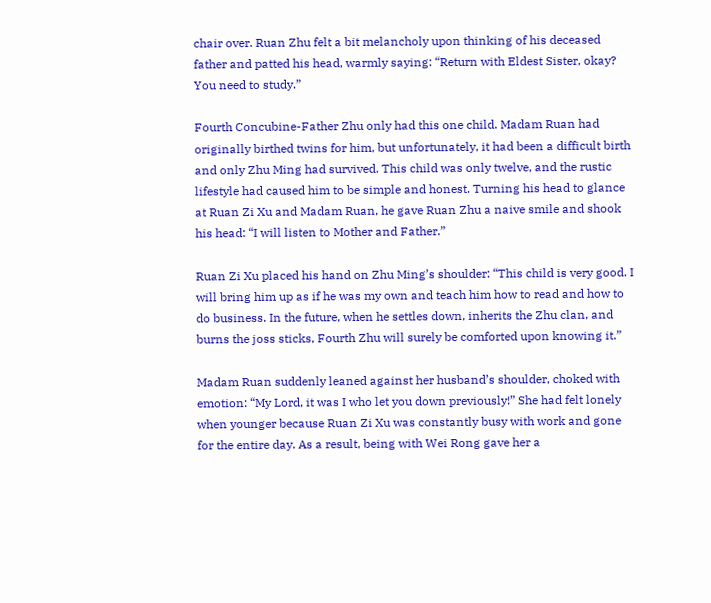chair over. Ruan Zhu felt a bit melancholy upon thinking of his deceased father and patted his head, warmly saying: “Return with Eldest Sister, okay? You need to study.”

Fourth Concubine-Father Zhu only had this one child. Madam Ruan had originally birthed twins for him, but unfortunately, it had been a difficult birth and only Zhu Ming had survived. This child was only twelve, and the rustic lifestyle had caused him to be simple and honest. Turning his head to glance at Ruan Zi Xu and Madam Ruan, he gave Ruan Zhu a naive smile and shook his head: “I will listen to Mother and Father.”

Ruan Zi Xu placed his hand on Zhu Ming’s shoulder: “This child is very good. I will bring him up as if he was my own and teach him how to read and how to do business. In the future, when he settles down, inherits the Zhu clan, and burns the joss sticks, Fourth Zhu will surely be comforted upon knowing it.”

Madam Ruan suddenly leaned against her husband’s shoulder, choked with emotion: “My Lord, it was I who let you down previously!” She had felt lonely when younger because Ruan Zi Xu was constantly busy with work and gone for the entire day. As a result, being with Wei Rong gave her a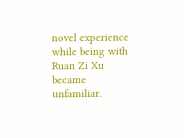novel experience while being with Ruan Zi Xu became unfamiliar.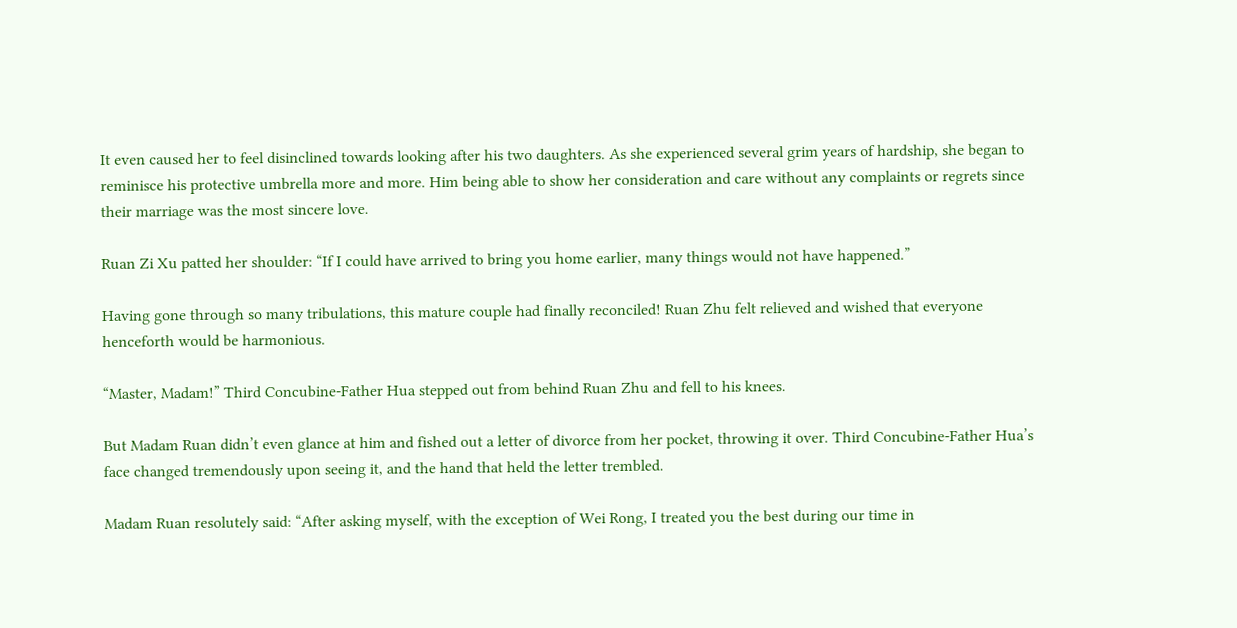It even caused her to feel disinclined towards looking after his two daughters. As she experienced several grim years of hardship, she began to reminisce his protective umbrella more and more. Him being able to show her consideration and care without any complaints or regrets since their marriage was the most sincere love.

Ruan Zi Xu patted her shoulder: “If I could have arrived to bring you home earlier, many things would not have happened.”

Having gone through so many tribulations, this mature couple had finally reconciled! Ruan Zhu felt relieved and wished that everyone henceforth would be harmonious.

“Master, Madam!” Third Concubine-Father Hua stepped out from behind Ruan Zhu and fell to his knees.

But Madam Ruan didn’t even glance at him and fished out a letter of divorce from her pocket, throwing it over. Third Concubine-Father Hua’s face changed tremendously upon seeing it, and the hand that held the letter trembled.

Madam Ruan resolutely said: “After asking myself, with the exception of Wei Rong, I treated you the best during our time in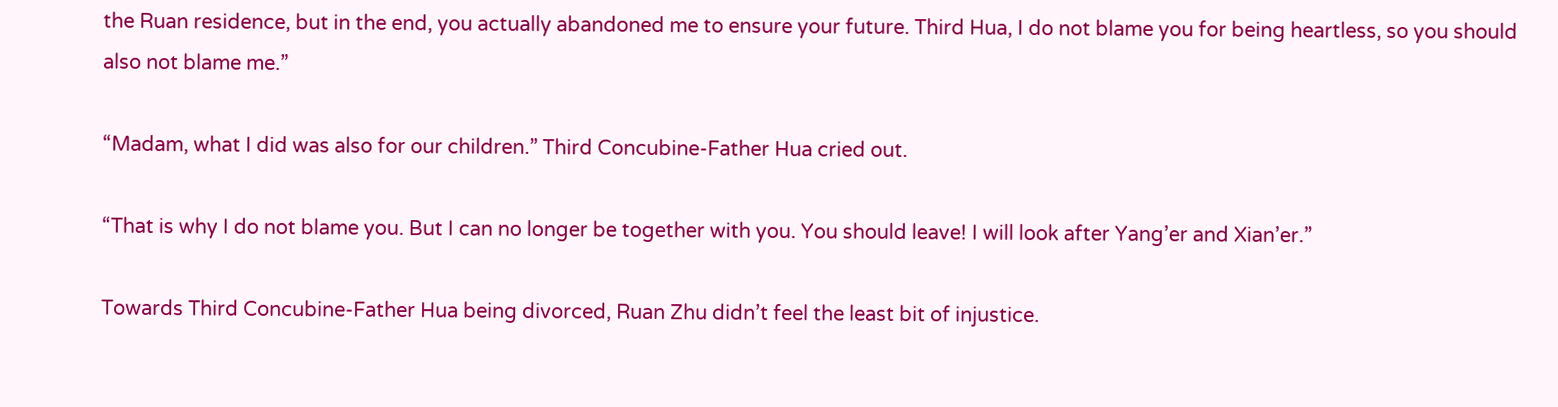the Ruan residence, but in the end, you actually abandoned me to ensure your future. Third Hua, I do not blame you for being heartless, so you should also not blame me.”

“Madam, what I did was also for our children.” Third Concubine-Father Hua cried out.

“That is why I do not blame you. But I can no longer be together with you. You should leave! I will look after Yang’er and Xian’er.”

Towards Third Concubine-Father Hua being divorced, Ruan Zhu didn’t feel the least bit of injustice.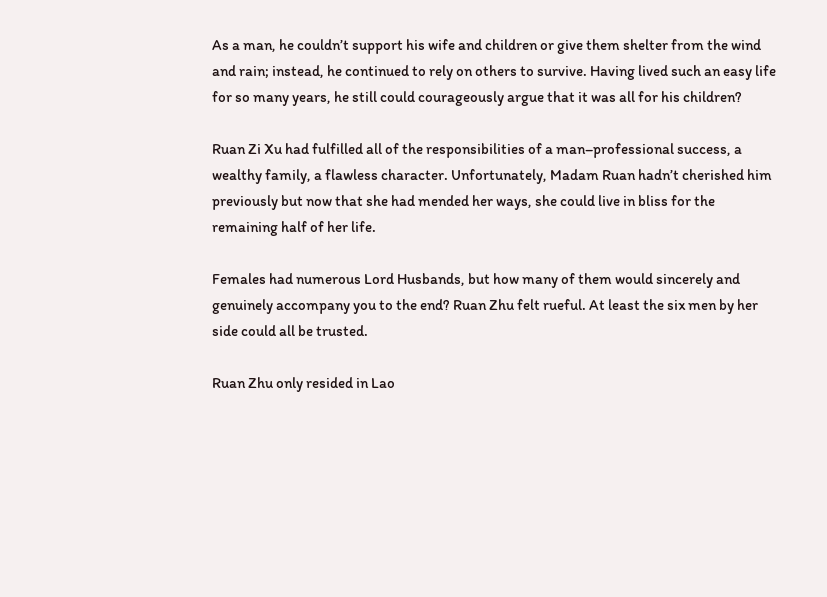As a man, he couldn’t support his wife and children or give them shelter from the wind and rain; instead, he continued to rely on others to survive. Having lived such an easy life for so many years, he still could courageously argue that it was all for his children?

Ruan Zi Xu had fulfilled all of the responsibilities of a man–professional success, a wealthy family, a flawless character. Unfortunately, Madam Ruan hadn’t cherished him previously but now that she had mended her ways, she could live in bliss for the remaining half of her life.

Females had numerous Lord Husbands, but how many of them would sincerely and genuinely accompany you to the end? Ruan Zhu felt rueful. At least the six men by her side could all be trusted.

Ruan Zhu only resided in Lao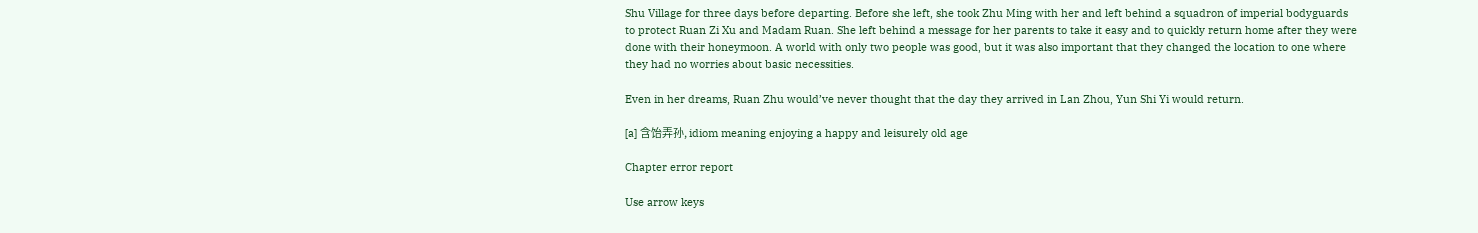Shu Village for three days before departing. Before she left, she took Zhu Ming with her and left behind a squadron of imperial bodyguards to protect Ruan Zi Xu and Madam Ruan. She left behind a message for her parents to take it easy and to quickly return home after they were done with their honeymoon. A world with only two people was good, but it was also important that they changed the location to one where they had no worries about basic necessities.

Even in her dreams, Ruan Zhu would’ve never thought that the day they arrived in Lan Zhou, Yun Shi Yi would return.

[a] 含饴弄孙, idiom meaning enjoying a happy and leisurely old age

Chapter error report

Use arrow keys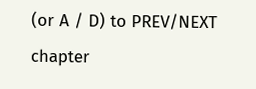(or A / D) to PREV/NEXT chapter